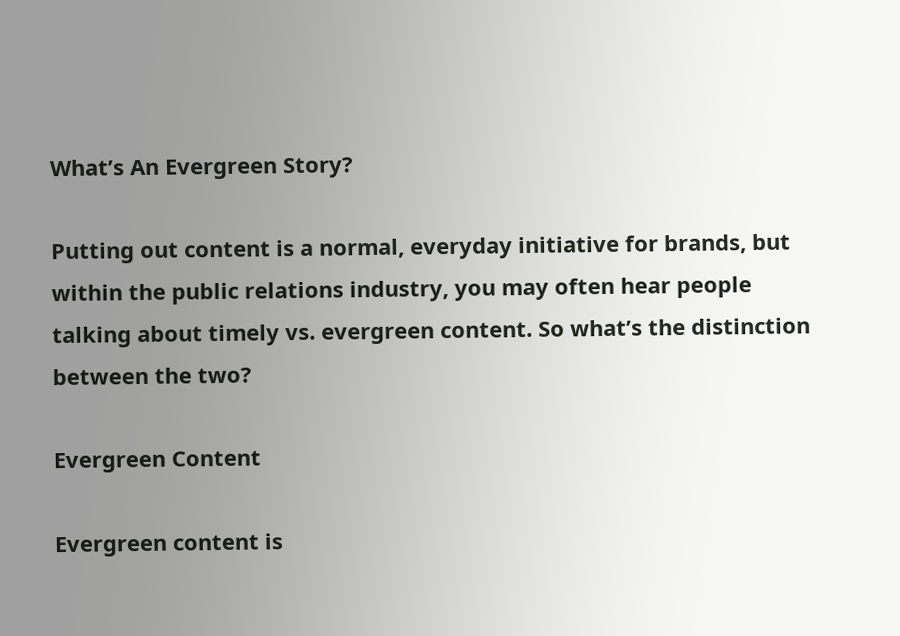What’s An Evergreen Story?

Putting out content is a normal, everyday initiative for brands, but within the public relations industry, you may often hear people talking about timely vs. evergreen content. So what’s the distinction between the two?

Evergreen Content

Evergreen content is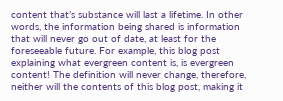content that’s substance will last a lifetime. In other words, the information being shared is information that will never go out of date, at least for the foreseeable future. For example, this blog post explaining what evergreen content is, is evergreen content! The definition will never change, therefore, neither will the contents of this blog post, making it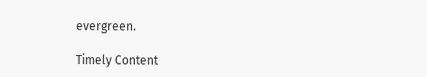evergreen.

Timely Content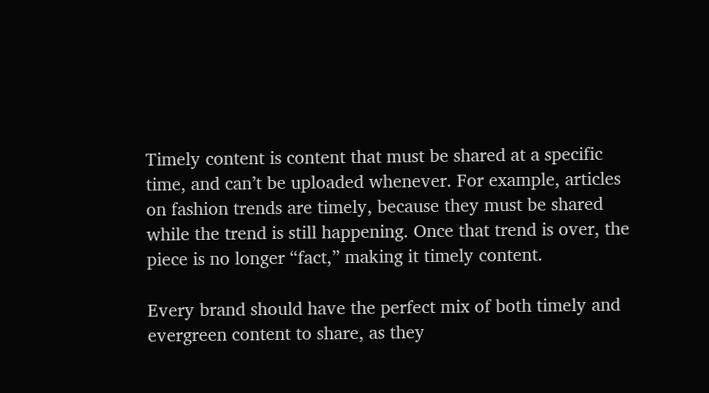Timely content is content that must be shared at a specific time, and can’t be uploaded whenever. For example, articles on fashion trends are timely, because they must be shared while the trend is still happening. Once that trend is over, the piece is no longer “fact,” making it timely content.

Every brand should have the perfect mix of both timely and evergreen content to share, as they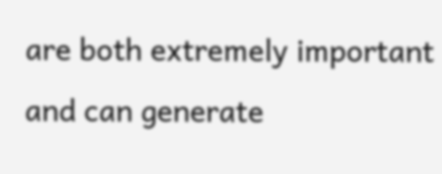are both extremely important and can generate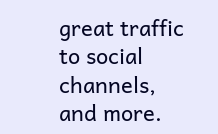great traffic to social channels, and more.